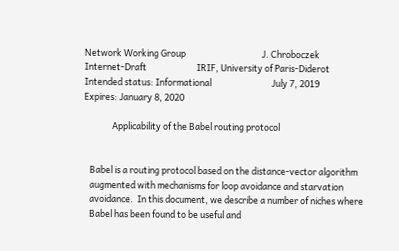Network Working Group                                      J. Chroboczek
Internet-Draft                         IRIF, University of Paris-Diderot
Intended status: Informational                              July 7, 2019
Expires: January 8, 2020

              Applicability of the Babel routing protocol


   Babel is a routing protocol based on the distance-vector algorithm
   augmented with mechanisms for loop avoidance and starvation
   avoidance.  In this document, we describe a number of niches where
   Babel has been found to be useful and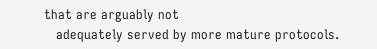that are arguably not
   adequately served by more mature protocols.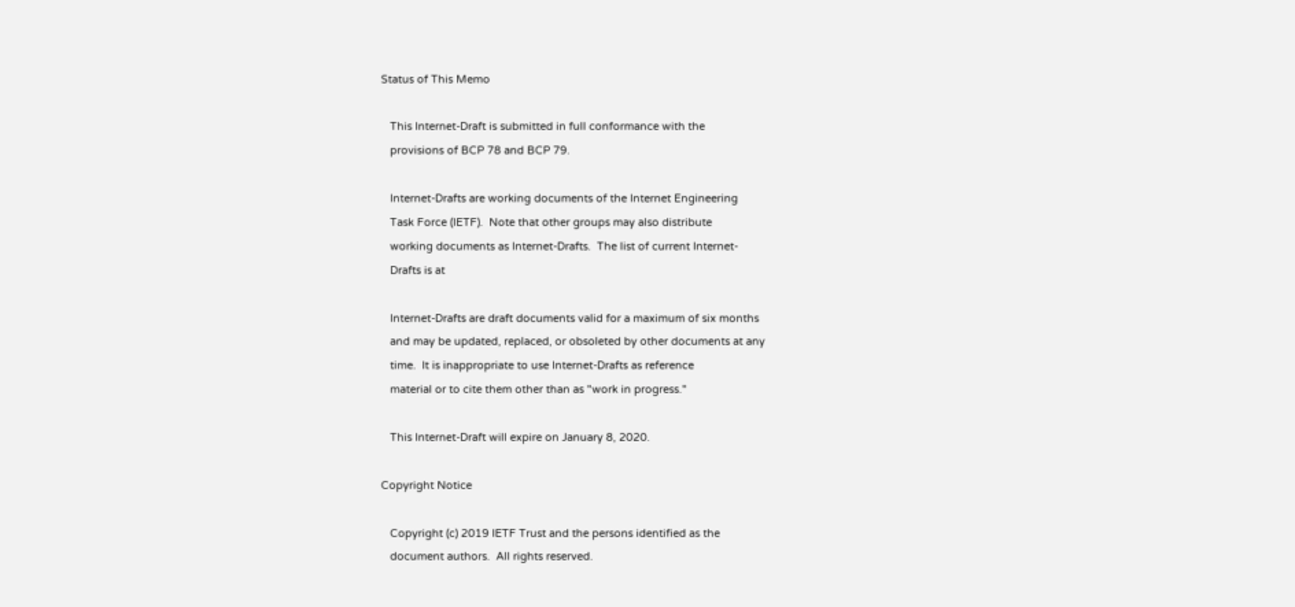Status of This Memo

   This Internet-Draft is submitted in full conformance with the
   provisions of BCP 78 and BCP 79.

   Internet-Drafts are working documents of the Internet Engineering
   Task Force (IETF).  Note that other groups may also distribute
   working documents as Internet-Drafts.  The list of current Internet-
   Drafts is at

   Internet-Drafts are draft documents valid for a maximum of six months
   and may be updated, replaced, or obsoleted by other documents at any
   time.  It is inappropriate to use Internet-Drafts as reference
   material or to cite them other than as "work in progress."

   This Internet-Draft will expire on January 8, 2020.

Copyright Notice

   Copyright (c) 2019 IETF Trust and the persons identified as the
   document authors.  All rights reserved.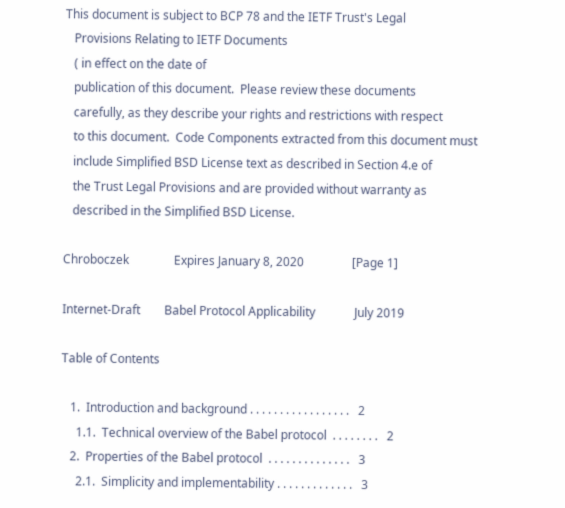This document is subject to BCP 78 and the IETF Trust's Legal
   Provisions Relating to IETF Documents
   ( in effect on the date of
   publication of this document.  Please review these documents
   carefully, as they describe your rights and restrictions with respect
   to this document.  Code Components extracted from this document must
   include Simplified BSD License text as described in Section 4.e of
   the Trust Legal Provisions and are provided without warranty as
   described in the Simplified BSD License.

Chroboczek               Expires January 8, 2020                [Page 1]

Internet-Draft        Babel Protocol Applicability             July 2019

Table of Contents

   1.  Introduction and background . . . . . . . . . . . . . . . . .   2
     1.1.  Technical overview of the Babel protocol  . . . . . . . .   2
   2.  Properties of the Babel protocol  . . . . . . . . . . . . . .   3
     2.1.  Simplicity and implementability . . . . . . . . . . . . .   3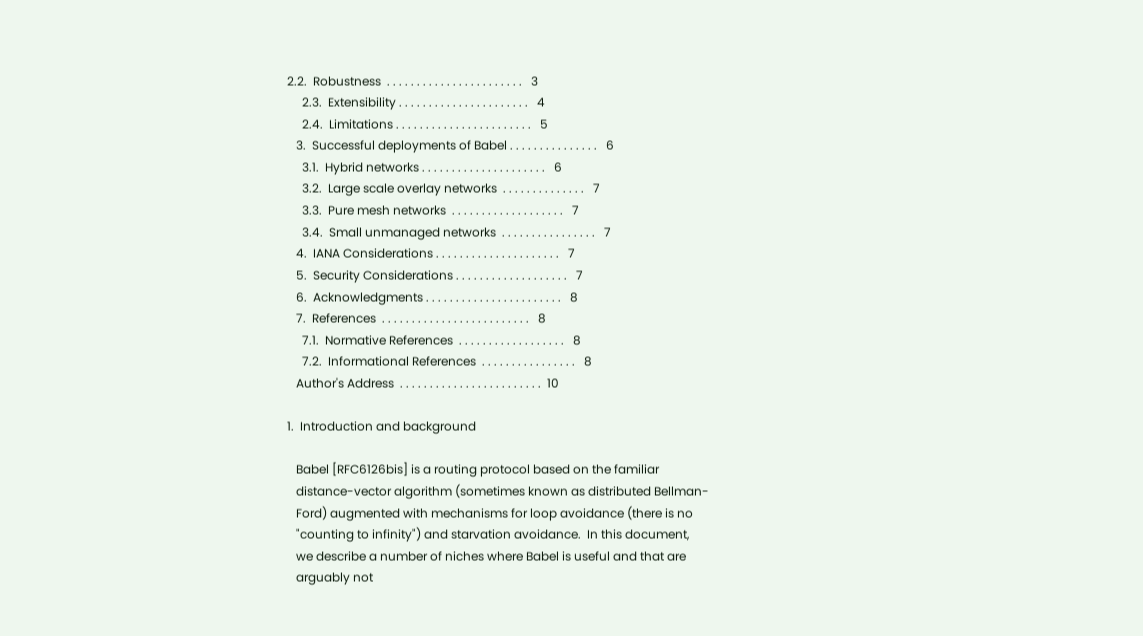2.2.  Robustness  . . . . . . . . . . . . . . . . . . . . . . .   3
     2.3.  Extensibility . . . . . . . . . . . . . . . . . . . . . .   4
     2.4.  Limitations . . . . . . . . . . . . . . . . . . . . . . .   5
   3.  Successful deployments of Babel . . . . . . . . . . . . . . .   6
     3.1.  Hybrid networks . . . . . . . . . . . . . . . . . . . . .   6
     3.2.  Large scale overlay networks  . . . . . . . . . . . . . .   7
     3.3.  Pure mesh networks  . . . . . . . . . . . . . . . . . . .   7
     3.4.  Small unmanaged networks  . . . . . . . . . . . . . . . .   7
   4.  IANA Considerations . . . . . . . . . . . . . . . . . . . . .   7
   5.  Security Considerations . . . . . . . . . . . . . . . . . . .   7
   6.  Acknowledgments . . . . . . . . . . . . . . . . . . . . . . .   8
   7.  References  . . . . . . . . . . . . . . . . . . . . . . . . .   8
     7.1.  Normative References  . . . . . . . . . . . . . . . . . .   8
     7.2.  Informational References  . . . . . . . . . . . . . . . .   8
   Author's Address  . . . . . . . . . . . . . . . . . . . . . . . .  10

1.  Introduction and background

   Babel [RFC6126bis] is a routing protocol based on the familiar
   distance-vector algorithm (sometimes known as distributed Bellman-
   Ford) augmented with mechanisms for loop avoidance (there is no
   "counting to infinity") and starvation avoidance.  In this document,
   we describe a number of niches where Babel is useful and that are
   arguably not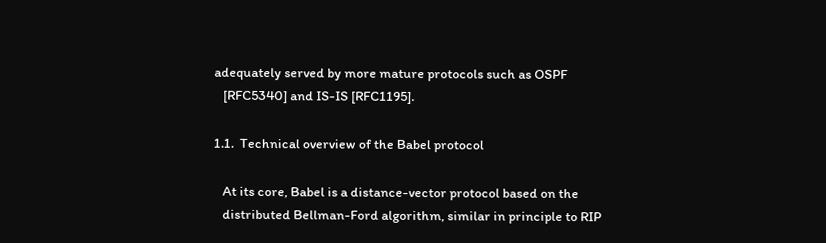adequately served by more mature protocols such as OSPF
   [RFC5340] and IS-IS [RFC1195].

1.1.  Technical overview of the Babel protocol

   At its core, Babel is a distance-vector protocol based on the
   distributed Bellman-Ford algorithm, similar in principle to RIP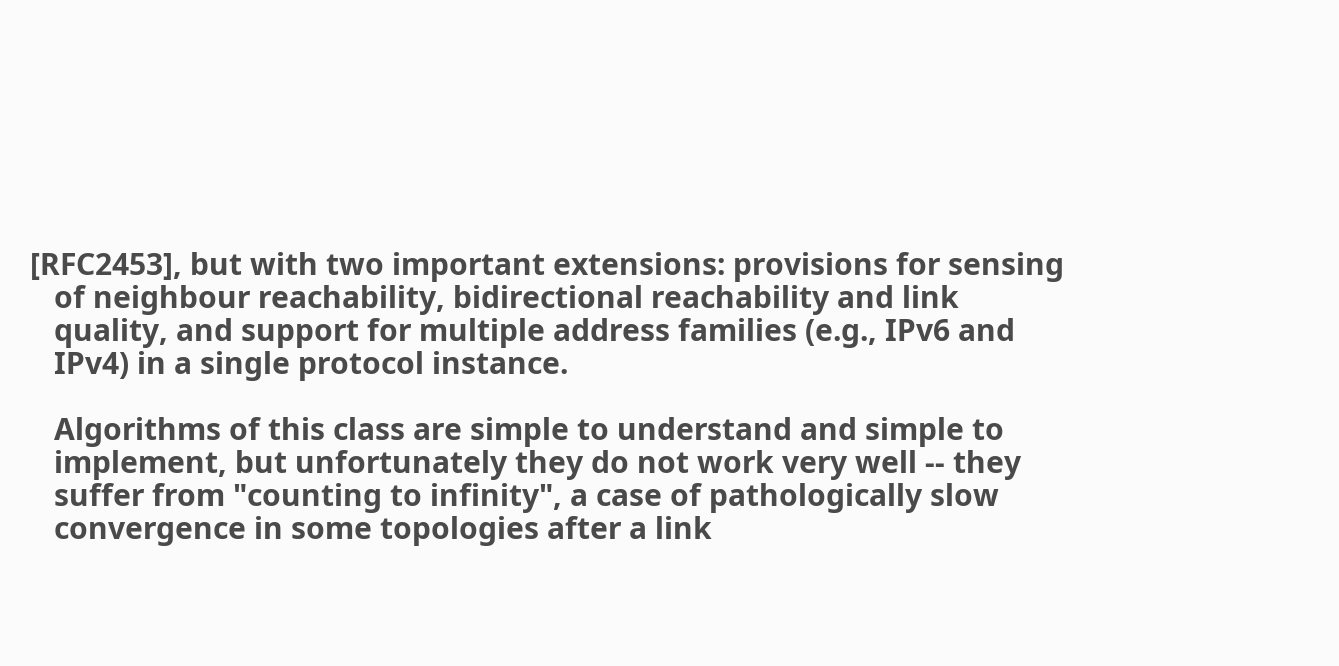[RFC2453], but with two important extensions: provisions for sensing
   of neighbour reachability, bidirectional reachability and link
   quality, and support for multiple address families (e.g., IPv6 and
   IPv4) in a single protocol instance.

   Algorithms of this class are simple to understand and simple to
   implement, but unfortunately they do not work very well -- they
   suffer from "counting to infinity", a case of pathologically slow
   convergence in some topologies after a link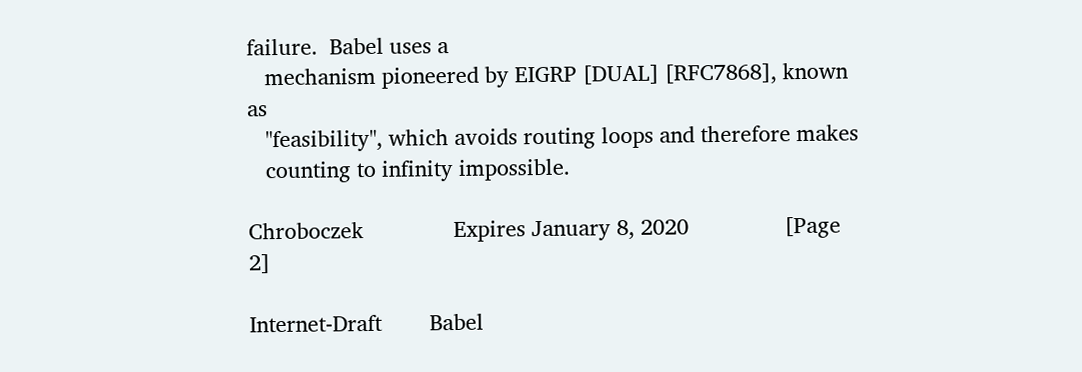failure.  Babel uses a
   mechanism pioneered by EIGRP [DUAL] [RFC7868], known as
   "feasibility", which avoids routing loops and therefore makes
   counting to infinity impossible.

Chroboczek               Expires January 8, 2020                [Page 2]

Internet-Draft        Babel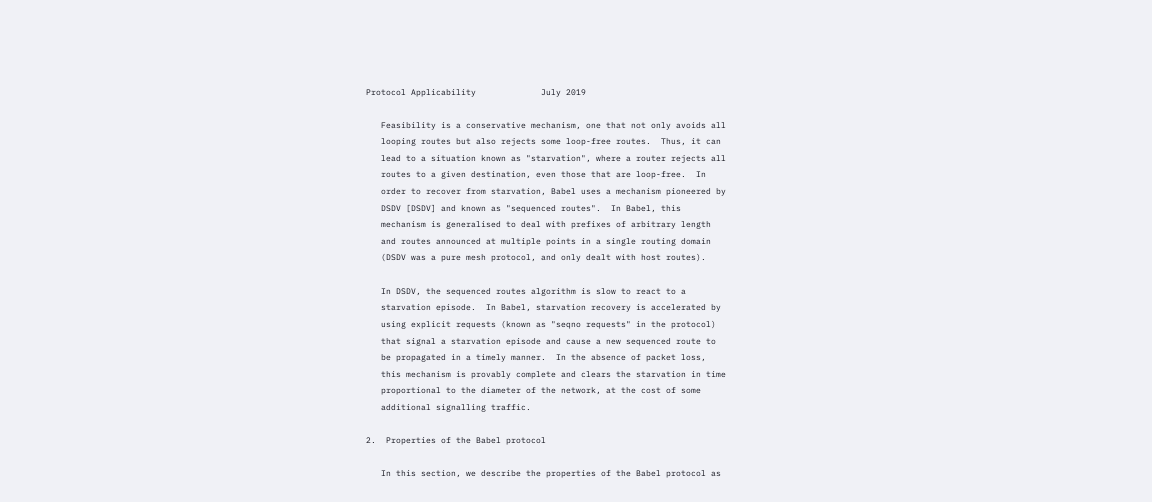Protocol Applicability             July 2019

   Feasibility is a conservative mechanism, one that not only avoids all
   looping routes but also rejects some loop-free routes.  Thus, it can
   lead to a situation known as "starvation", where a router rejects all
   routes to a given destination, even those that are loop-free.  In
   order to recover from starvation, Babel uses a mechanism pioneered by
   DSDV [DSDV] and known as "sequenced routes".  In Babel, this
   mechanism is generalised to deal with prefixes of arbitrary length
   and routes announced at multiple points in a single routing domain
   (DSDV was a pure mesh protocol, and only dealt with host routes).

   In DSDV, the sequenced routes algorithm is slow to react to a
   starvation episode.  In Babel, starvation recovery is accelerated by
   using explicit requests (known as "seqno requests" in the protocol)
   that signal a starvation episode and cause a new sequenced route to
   be propagated in a timely manner.  In the absence of packet loss,
   this mechanism is provably complete and clears the starvation in time
   proportional to the diameter of the network, at the cost of some
   additional signalling traffic.

2.  Properties of the Babel protocol

   In this section, we describe the properties of the Babel protocol as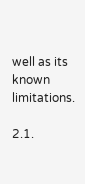well as its known limitations.

2.1.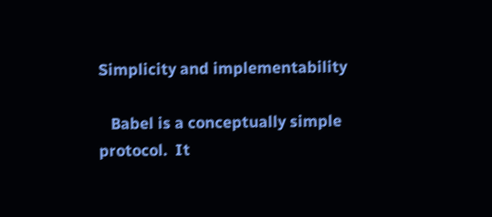Simplicity and implementability

   Babel is a conceptually simple protocol.  It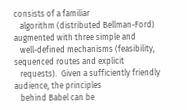consists of a familiar
   algorithm (distributed Bellman-Ford) augmented with three simple and
   well-defined mechanisms (feasibility, sequenced routes and explicit
   requests).  Given a sufficiently friendly audience, the principles
   behind Babel can be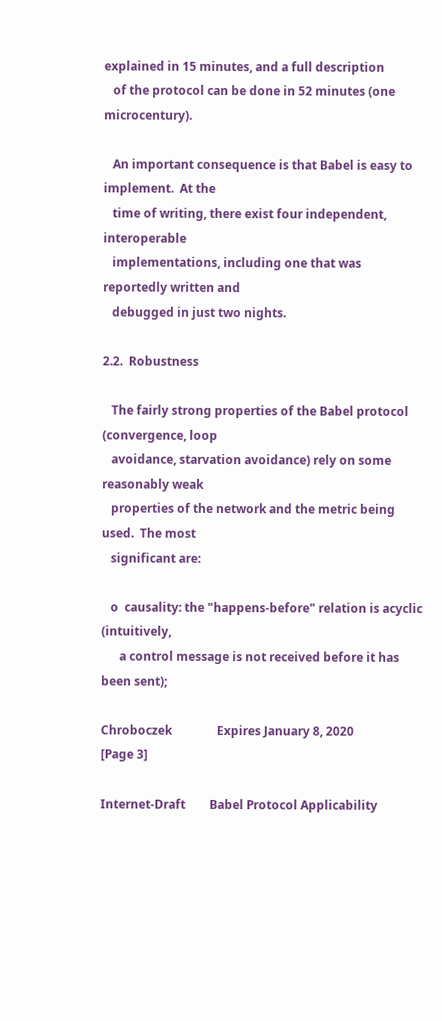explained in 15 minutes, and a full description
   of the protocol can be done in 52 minutes (one microcentury).

   An important consequence is that Babel is easy to implement.  At the
   time of writing, there exist four independent, interoperable
   implementations, including one that was reportedly written and
   debugged in just two nights.

2.2.  Robustness

   The fairly strong properties of the Babel protocol (convergence, loop
   avoidance, starvation avoidance) rely on some reasonably weak
   properties of the network and the metric being used.  The most
   significant are:

   o  causality: the "happens-before" relation is acyclic (intuitively,
      a control message is not received before it has been sent);

Chroboczek               Expires January 8, 2020                [Page 3]

Internet-Draft        Babel Protocol Applicability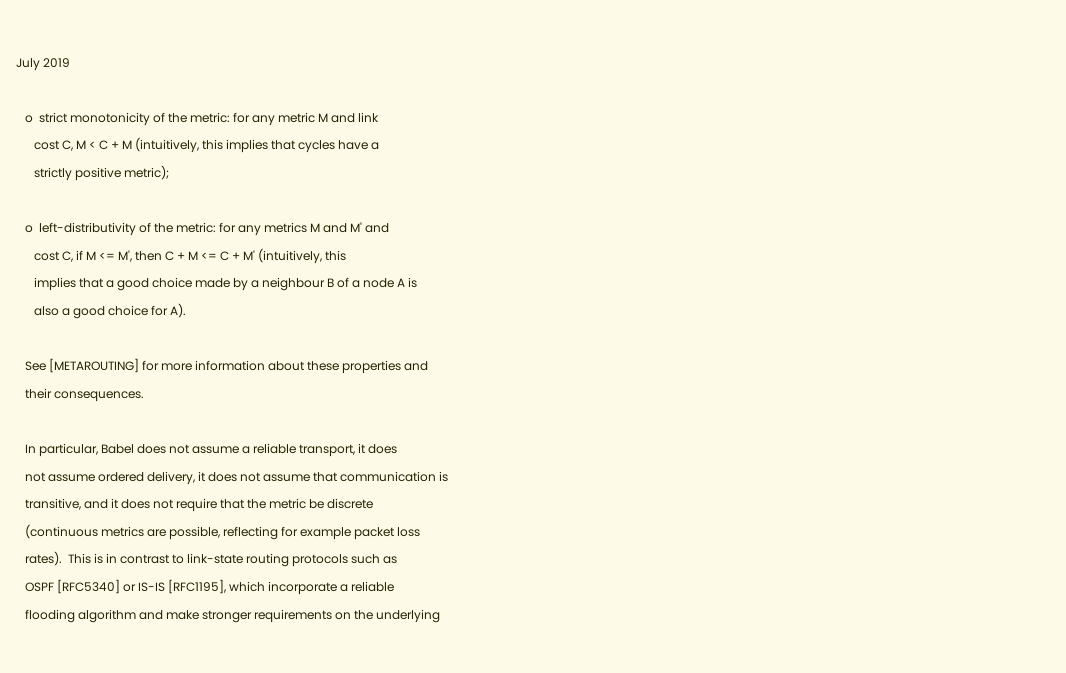July 2019

   o  strict monotonicity of the metric: for any metric M and link
      cost C, M < C + M (intuitively, this implies that cycles have a
      strictly positive metric);

   o  left-distributivity of the metric: for any metrics M and M' and
      cost C, if M <= M', then C + M <= C + M' (intuitively, this
      implies that a good choice made by a neighbour B of a node A is
      also a good choice for A).

   See [METAROUTING] for more information about these properties and
   their consequences.

   In particular, Babel does not assume a reliable transport, it does
   not assume ordered delivery, it does not assume that communication is
   transitive, and it does not require that the metric be discrete
   (continuous metrics are possible, reflecting for example packet loss
   rates).  This is in contrast to link-state routing protocols such as
   OSPF [RFC5340] or IS-IS [RFC1195], which incorporate a reliable
   flooding algorithm and make stronger requirements on the underlying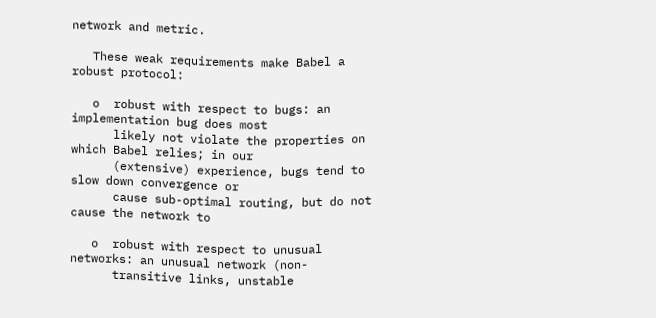network and metric.

   These weak requirements make Babel a robust protocol:

   o  robust with respect to bugs: an implementation bug does most
      likely not violate the properties on which Babel relies; in our
      (extensive) experience, bugs tend to slow down convergence or
      cause sub-optimal routing, but do not cause the network to

   o  robust with respect to unusual networks: an unusual network (non-
      transitive links, unstable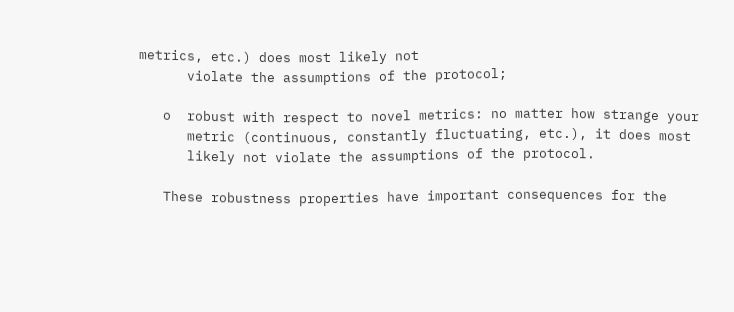metrics, etc.) does most likely not
      violate the assumptions of the protocol;

   o  robust with respect to novel metrics: no matter how strange your
      metric (continuous, constantly fluctuating, etc.), it does most
      likely not violate the assumptions of the protocol.

   These robustness properties have important consequences for the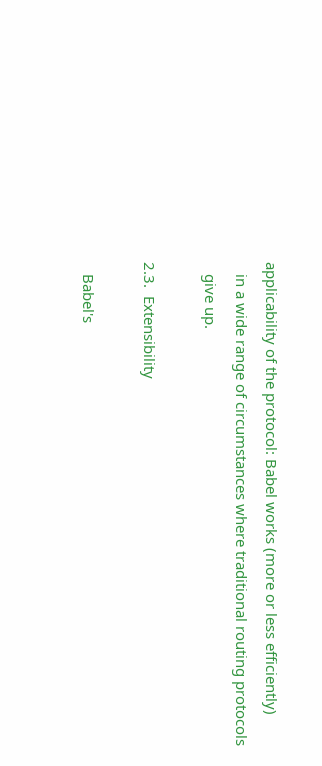applicability of the protocol: Babel works (more or less efficiently)
   in a wide range of circumstances where traditional routing protocols
   give up.

2.3.  Extensibility

   Babel's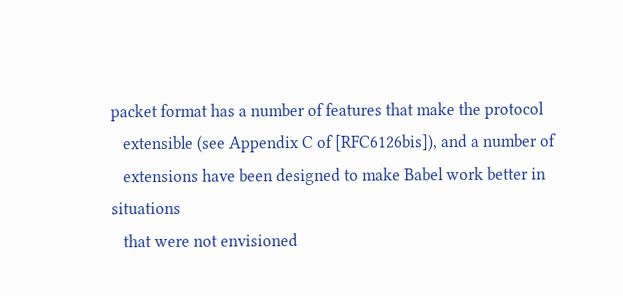packet format has a number of features that make the protocol
   extensible (see Appendix C of [RFC6126bis]), and a number of
   extensions have been designed to make Babel work better in situations
   that were not envisioned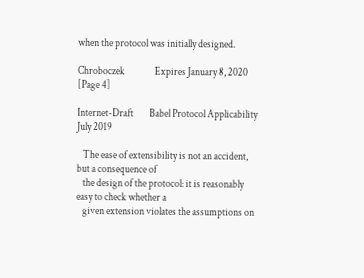when the protocol was initially designed.

Chroboczek               Expires January 8, 2020                [Page 4]

Internet-Draft        Babel Protocol Applicability             July 2019

   The ease of extensibility is not an accident, but a consequence of
   the design of the protocol: it is reasonably easy to check whether a
   given extension violates the assumptions on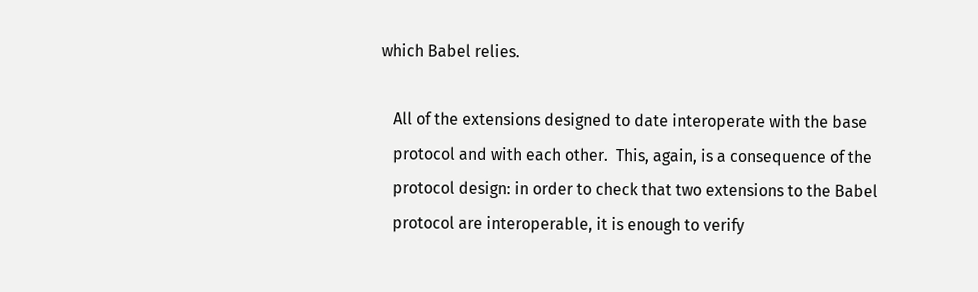which Babel relies.

   All of the extensions designed to date interoperate with the base
   protocol and with each other.  This, again, is a consequence of the
   protocol design: in order to check that two extensions to the Babel
   protocol are interoperable, it is enough to verify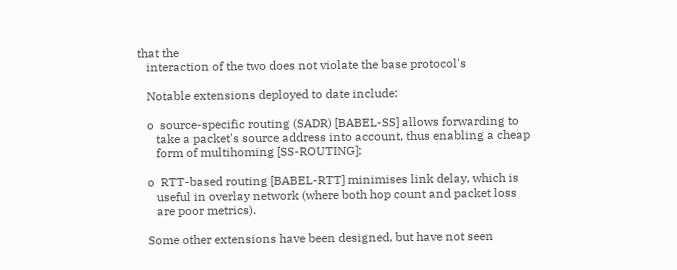that the
   interaction of the two does not violate the base protocol's

   Notable extensions deployed to date include:

   o  source-specific routing (SADR) [BABEL-SS] allows forwarding to
      take a packet's source address into account, thus enabling a cheap
      form of multihoming [SS-ROUTING];

   o  RTT-based routing [BABEL-RTT] minimises link delay, which is
      useful in overlay network (where both hop count and packet loss
      are poor metrics).

   Some other extensions have been designed, but have not seen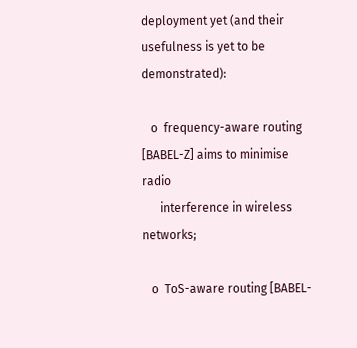deployment yet (and their usefulness is yet to be demonstrated):

   o  frequency-aware routing [BABEL-Z] aims to minimise radio
      interference in wireless networks;

   o  ToS-aware routing [BABEL-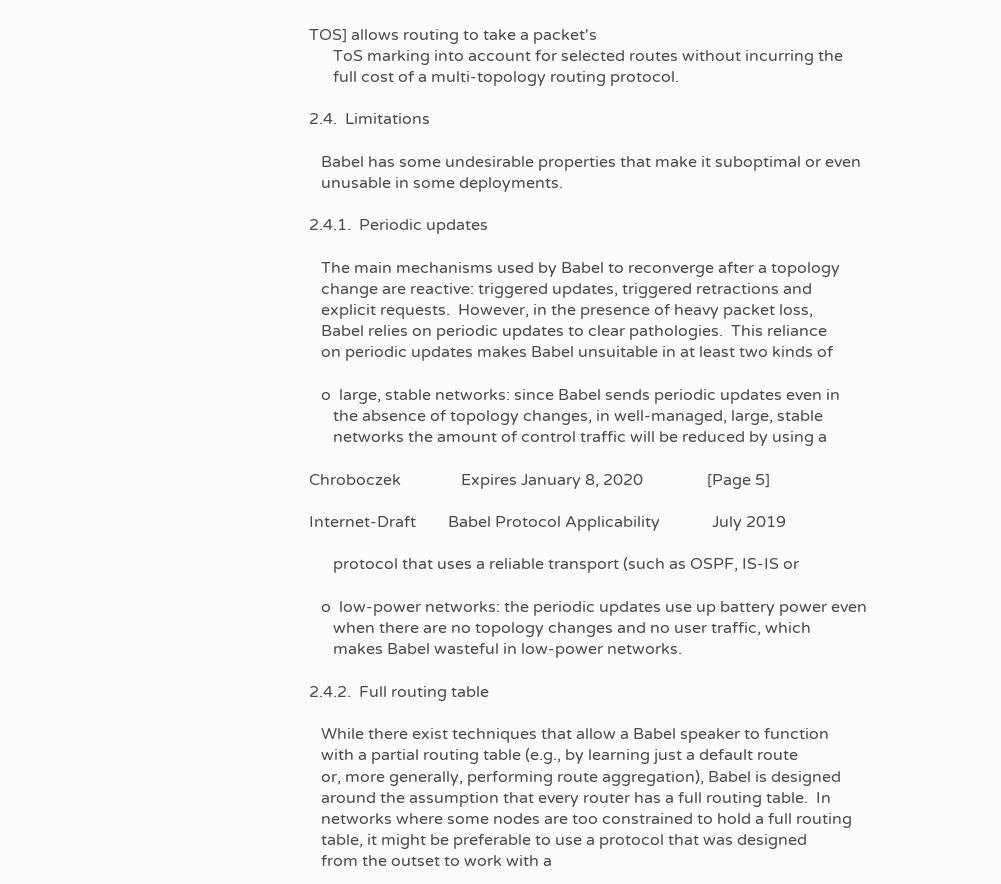TOS] allows routing to take a packet's
      ToS marking into account for selected routes without incurring the
      full cost of a multi-topology routing protocol.

2.4.  Limitations

   Babel has some undesirable properties that make it suboptimal or even
   unusable in some deployments.

2.4.1.  Periodic updates

   The main mechanisms used by Babel to reconverge after a topology
   change are reactive: triggered updates, triggered retractions and
   explicit requests.  However, in the presence of heavy packet loss,
   Babel relies on periodic updates to clear pathologies.  This reliance
   on periodic updates makes Babel unsuitable in at least two kinds of

   o  large, stable networks: since Babel sends periodic updates even in
      the absence of topology changes, in well-managed, large, stable
      networks the amount of control traffic will be reduced by using a

Chroboczek               Expires January 8, 2020                [Page 5]

Internet-Draft        Babel Protocol Applicability             July 2019

      protocol that uses a reliable transport (such as OSPF, IS-IS or

   o  low-power networks: the periodic updates use up battery power even
      when there are no topology changes and no user traffic, which
      makes Babel wasteful in low-power networks.

2.4.2.  Full routing table

   While there exist techniques that allow a Babel speaker to function
   with a partial routing table (e.g., by learning just a default route
   or, more generally, performing route aggregation), Babel is designed
   around the assumption that every router has a full routing table.  In
   networks where some nodes are too constrained to hold a full routing
   table, it might be preferable to use a protocol that was designed
   from the outset to work with a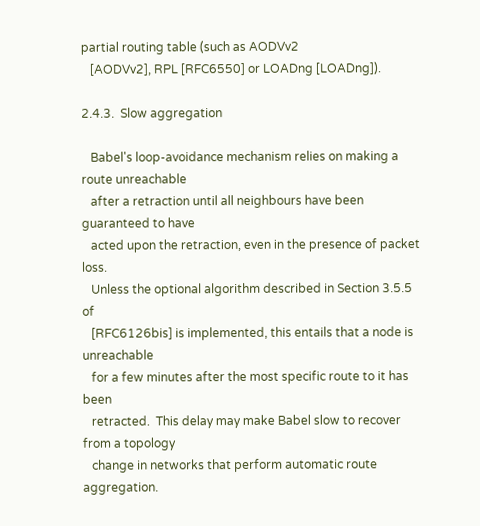partial routing table (such as AODVv2
   [AODVv2], RPL [RFC6550] or LOADng [LOADng]).

2.4.3.  Slow aggregation

   Babel's loop-avoidance mechanism relies on making a route unreachable
   after a retraction until all neighbours have been guaranteed to have
   acted upon the retraction, even in the presence of packet loss.
   Unless the optional algorithm described in Section 3.5.5 of
   [RFC6126bis] is implemented, this entails that a node is unreachable
   for a few minutes after the most specific route to it has been
   retracted.  This delay may make Babel slow to recover from a topology
   change in networks that perform automatic route aggregation.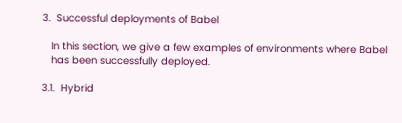3.  Successful deployments of Babel

   In this section, we give a few examples of environments where Babel
   has been successfully deployed.

3.1.  Hybrid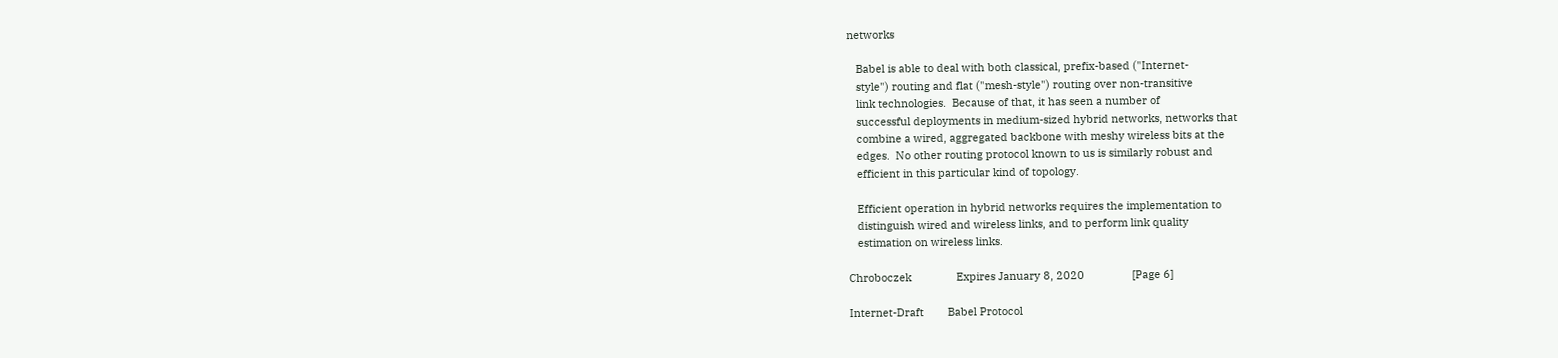networks

   Babel is able to deal with both classical, prefix-based ("Internet-
   style") routing and flat ("mesh-style") routing over non-transitive
   link technologies.  Because of that, it has seen a number of
   successful deployments in medium-sized hybrid networks, networks that
   combine a wired, aggregated backbone with meshy wireless bits at the
   edges.  No other routing protocol known to us is similarly robust and
   efficient in this particular kind of topology.

   Efficient operation in hybrid networks requires the implementation to
   distinguish wired and wireless links, and to perform link quality
   estimation on wireless links.

Chroboczek               Expires January 8, 2020                [Page 6]

Internet-Draft        Babel Protocol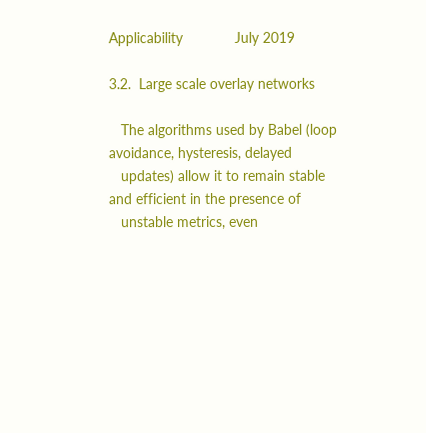Applicability             July 2019

3.2.  Large scale overlay networks

   The algorithms used by Babel (loop avoidance, hysteresis, delayed
   updates) allow it to remain stable and efficient in the presence of
   unstable metrics, even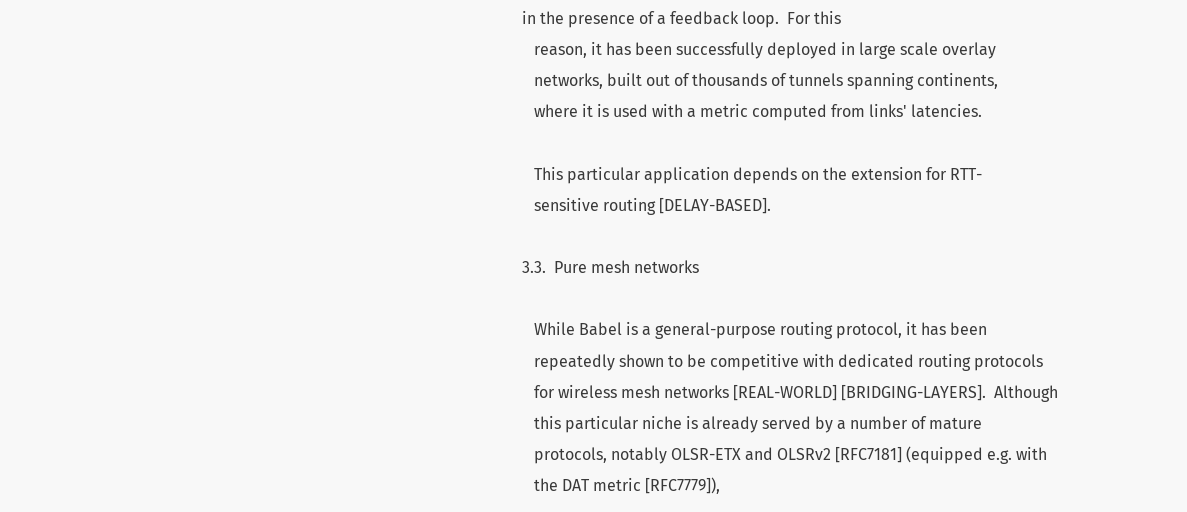in the presence of a feedback loop.  For this
   reason, it has been successfully deployed in large scale overlay
   networks, built out of thousands of tunnels spanning continents,
   where it is used with a metric computed from links' latencies.

   This particular application depends on the extension for RTT-
   sensitive routing [DELAY-BASED].

3.3.  Pure mesh networks

   While Babel is a general-purpose routing protocol, it has been
   repeatedly shown to be competitive with dedicated routing protocols
   for wireless mesh networks [REAL-WORLD] [BRIDGING-LAYERS].  Although
   this particular niche is already served by a number of mature
   protocols, notably OLSR-ETX and OLSRv2 [RFC7181] (equipped e.g. with
   the DAT metric [RFC7779]),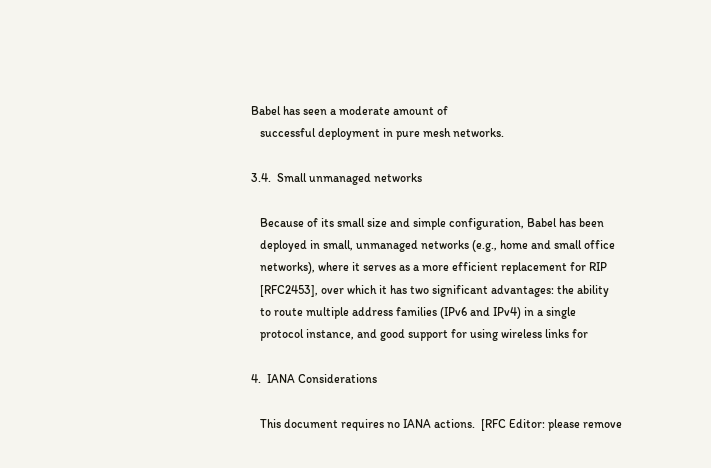Babel has seen a moderate amount of
   successful deployment in pure mesh networks.

3.4.  Small unmanaged networks

   Because of its small size and simple configuration, Babel has been
   deployed in small, unmanaged networks (e.g., home and small office
   networks), where it serves as a more efficient replacement for RIP
   [RFC2453], over which it has two significant advantages: the ability
   to route multiple address families (IPv6 and IPv4) in a single
   protocol instance, and good support for using wireless links for

4.  IANA Considerations

   This document requires no IANA actions.  [RFC Editor: please remove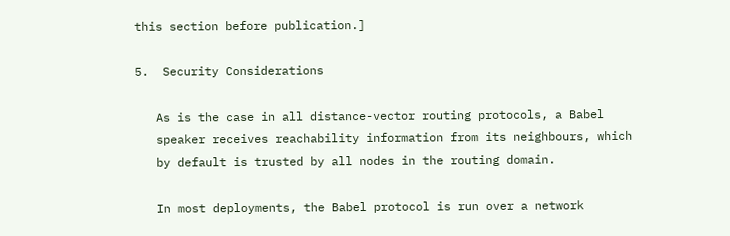this section before publication.]

5.  Security Considerations

   As is the case in all distance-vector routing protocols, a Babel
   speaker receives reachability information from its neighbours, which
   by default is trusted by all nodes in the routing domain.

   In most deployments, the Babel protocol is run over a network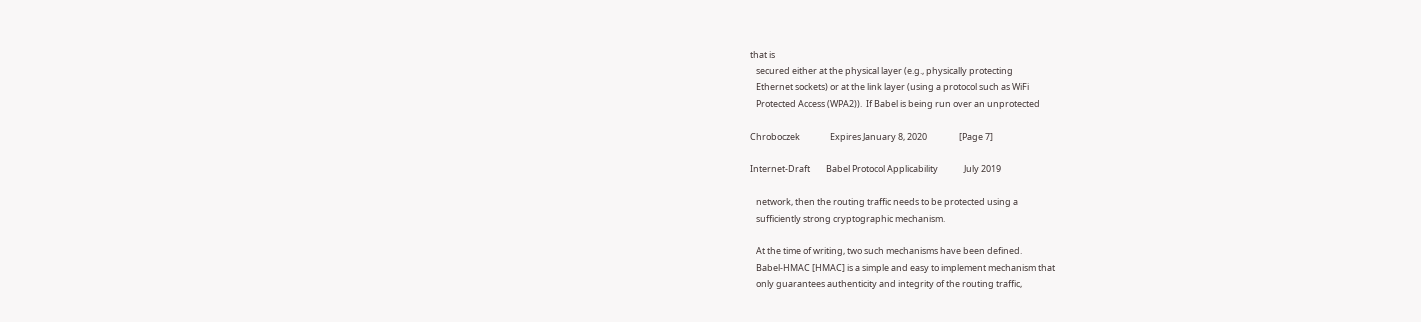that is
   secured either at the physical layer (e.g., physically protecting
   Ethernet sockets) or at the link layer (using a protocol such as WiFi
   Protected Access (WPA2)).  If Babel is being run over an unprotected

Chroboczek               Expires January 8, 2020                [Page 7]

Internet-Draft        Babel Protocol Applicability             July 2019

   network, then the routing traffic needs to be protected using a
   sufficiently strong cryptographic mechanism.

   At the time of writing, two such mechanisms have been defined.
   Babel-HMAC [HMAC] is a simple and easy to implement mechanism that
   only guarantees authenticity and integrity of the routing traffic,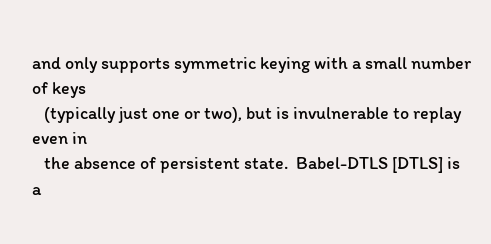and only supports symmetric keying with a small number of keys
   (typically just one or two), but is invulnerable to replay even in
   the absence of persistent state.  Babel-DTLS [DTLS] is a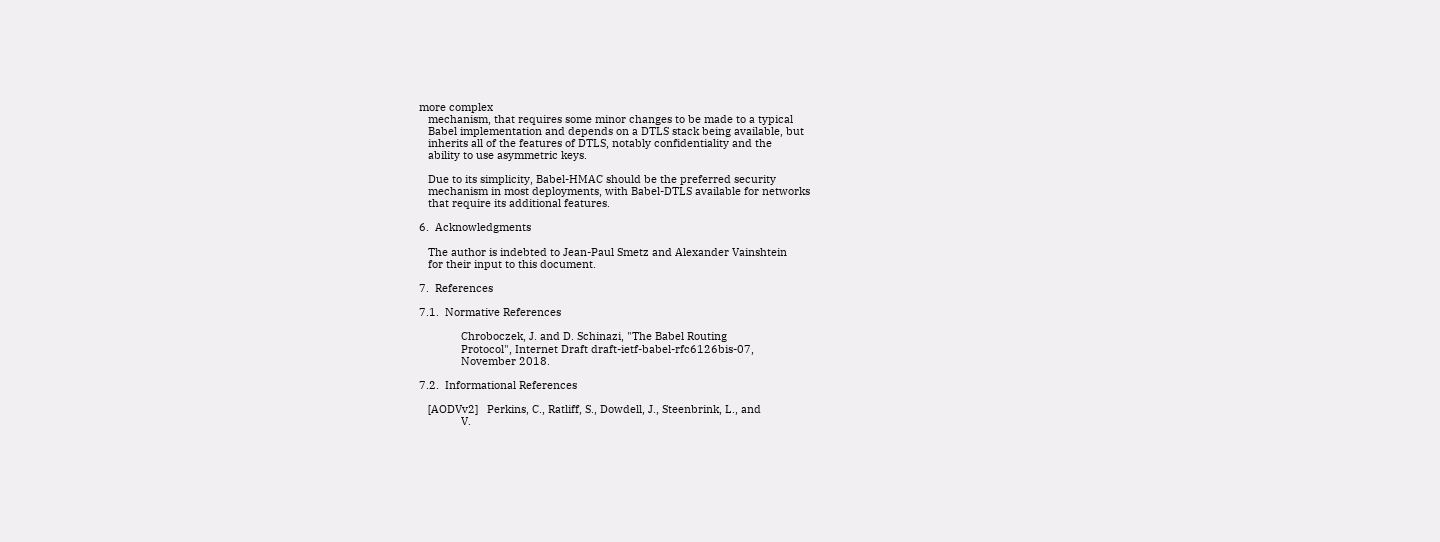more complex
   mechanism, that requires some minor changes to be made to a typical
   Babel implementation and depends on a DTLS stack being available, but
   inherits all of the features of DTLS, notably confidentiality and the
   ability to use asymmetric keys.

   Due to its simplicity, Babel-HMAC should be the preferred security
   mechanism in most deployments, with Babel-DTLS available for networks
   that require its additional features.

6.  Acknowledgments

   The author is indebted to Jean-Paul Smetz and Alexander Vainshtein
   for their input to this document.

7.  References

7.1.  Normative References

              Chroboczek, J. and D. Schinazi, "The Babel Routing
              Protocol", Internet Draft draft-ietf-babel-rfc6126bis-07,
              November 2018.

7.2.  Informational References

   [AODVv2]   Perkins, C., Ratliff, S., Dowdell, J., Steenbrink, L., and
              V.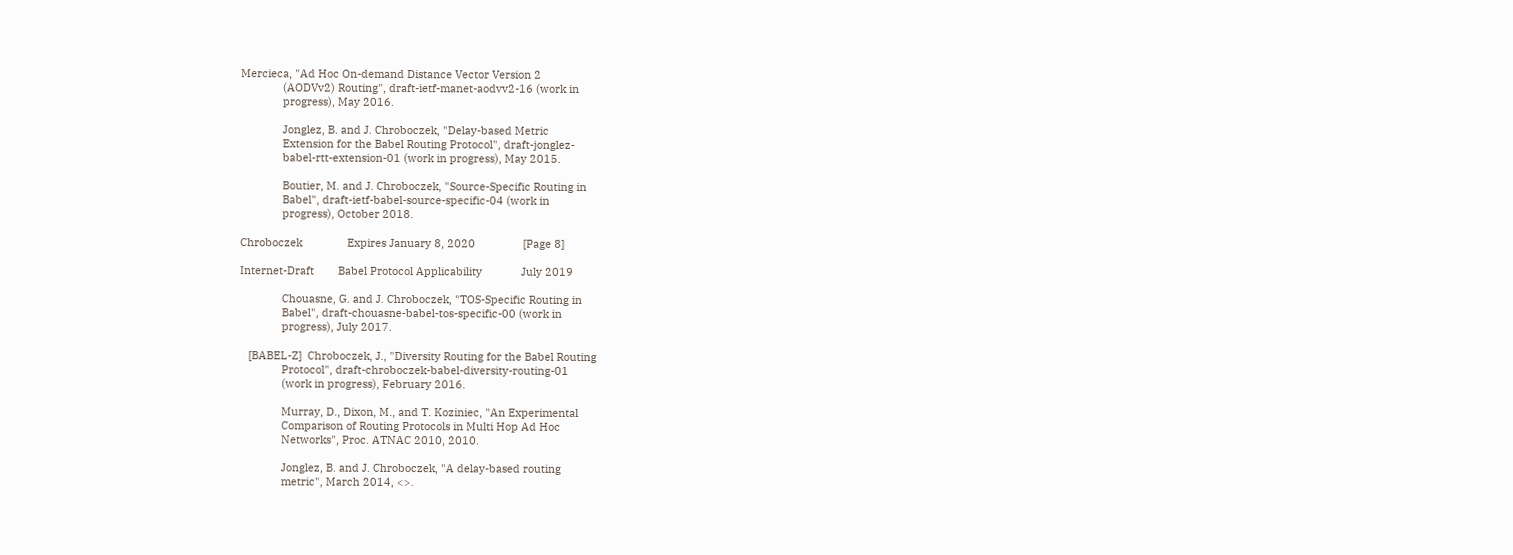Mercieca, "Ad Hoc On-demand Distance Vector Version 2
              (AODVv2) Routing", draft-ietf-manet-aodvv2-16 (work in
              progress), May 2016.

              Jonglez, B. and J. Chroboczek, "Delay-based Metric
              Extension for the Babel Routing Protocol", draft-jonglez-
              babel-rtt-extension-01 (work in progress), May 2015.

              Boutier, M. and J. Chroboczek, "Source-Specific Routing in
              Babel", draft-ietf-babel-source-specific-04 (work in
              progress), October 2018.

Chroboczek               Expires January 8, 2020                [Page 8]

Internet-Draft        Babel Protocol Applicability             July 2019

              Chouasne, G. and J. Chroboczek, "TOS-Specific Routing in
              Babel", draft-chouasne-babel-tos-specific-00 (work in
              progress), July 2017.

   [BABEL-Z]  Chroboczek, J., "Diversity Routing for the Babel Routing
              Protocol", draft-chroboczek-babel-diversity-routing-01
              (work in progress), February 2016.

              Murray, D., Dixon, M., and T. Koziniec, "An Experimental
              Comparison of Routing Protocols in Multi Hop Ad Hoc
              Networks", Proc. ATNAC 2010, 2010.

              Jonglez, B. and J. Chroboczek, "A delay-based routing
              metric", March 2014, <>.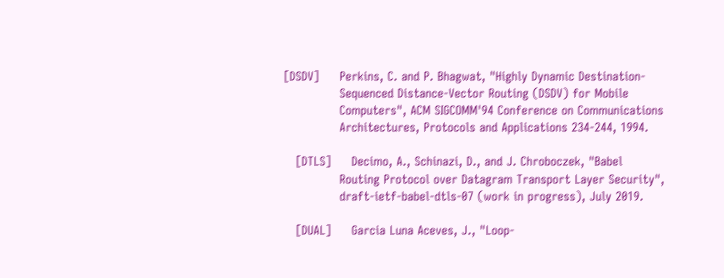[DSDV]     Perkins, C. and P. Bhagwat, "Highly Dynamic Destination-
              Sequenced Distance-Vector Routing (DSDV) for Mobile
              Computers", ACM SIGCOMM'94 Conference on Communications
              Architectures, Protocols and Applications 234-244, 1994.

   [DTLS]     Decimo, A., Schinazi, D., and J. Chroboczek, "Babel
              Routing Protocol over Datagram Transport Layer Security",
              draft-ietf-babel-dtls-07 (work in progress), July 2019.

   [DUAL]     Garcia Luna Aceves, J., "Loop-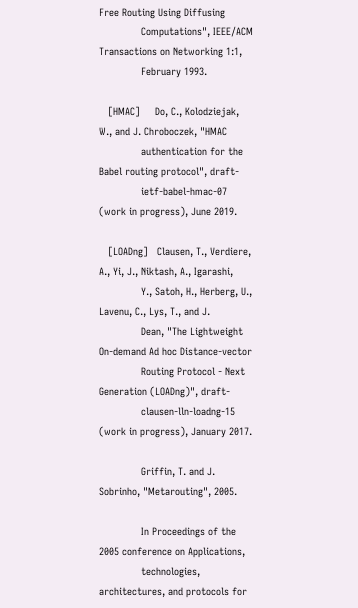Free Routing Using Diffusing
              Computations", IEEE/ACM Transactions on Networking 1:1,
              February 1993.

   [HMAC]     Do, C., Kolodziejak, W., and J. Chroboczek, "HMAC
              authentication for the Babel routing protocol", draft-
              ietf-babel-hmac-07 (work in progress), June 2019.

   [LOADng]   Clausen, T., Verdiere, A., Yi, J., Niktash, A., Igarashi,
              Y., Satoh, H., Herberg, U., Lavenu, C., Lys, T., and J.
              Dean, "The Lightweight On-demand Ad hoc Distance-vector
              Routing Protocol - Next Generation (LOADng)", draft-
              clausen-lln-loadng-15 (work in progress), January 2017.

              Griffin, T. and J. Sobrinho, "Metarouting", 2005.

              In Proceedings of the 2005 conference on Applications,
              technologies, architectures, and protocols for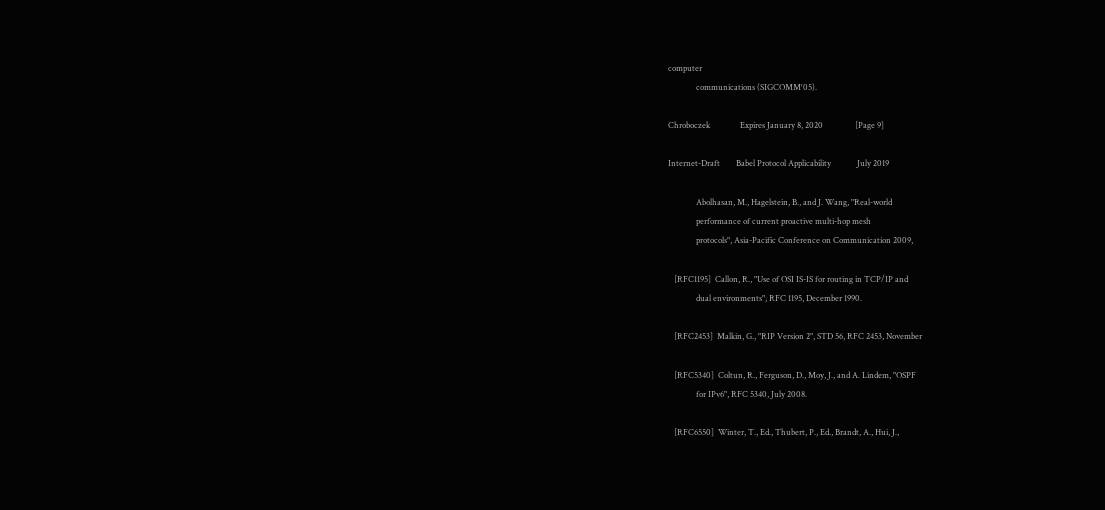computer
              communications (SIGCOMM'05).

Chroboczek               Expires January 8, 2020                [Page 9]

Internet-Draft        Babel Protocol Applicability             July 2019

              Abolhasan, M., Hagelstein, B., and J. Wang, "Real-world
              performance of current proactive multi-hop mesh
              protocols", Asia-Pacific Conference on Communication 2009,

   [RFC1195]  Callon, R., "Use of OSI IS-IS for routing in TCP/IP and
              dual environments", RFC 1195, December 1990.

   [RFC2453]  Malkin, G., "RIP Version 2", STD 56, RFC 2453, November

   [RFC5340]  Coltun, R., Ferguson, D., Moy, J., and A. Lindem, "OSPF
              for IPv6", RFC 5340, July 2008.

   [RFC6550]  Winter, T., Ed., Thubert, P., Ed., Brandt, A., Hui, J.,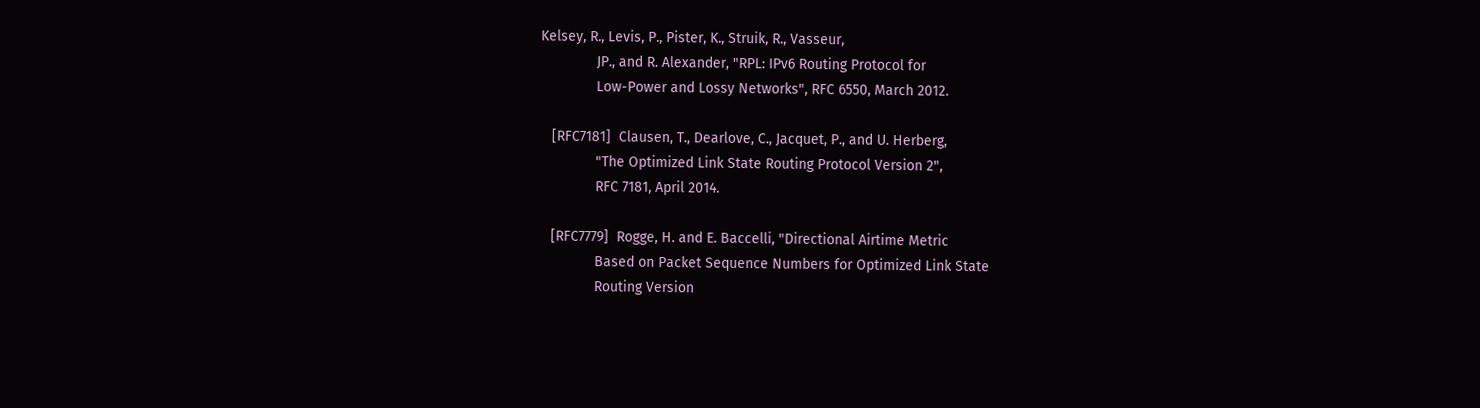Kelsey, R., Levis, P., Pister, K., Struik, R., Vasseur,
              JP., and R. Alexander, "RPL: IPv6 Routing Protocol for
              Low-Power and Lossy Networks", RFC 6550, March 2012.

   [RFC7181]  Clausen, T., Dearlove, C., Jacquet, P., and U. Herberg,
              "The Optimized Link State Routing Protocol Version 2",
              RFC 7181, April 2014.

   [RFC7779]  Rogge, H. and E. Baccelli, "Directional Airtime Metric
              Based on Packet Sequence Numbers for Optimized Link State
              Routing Version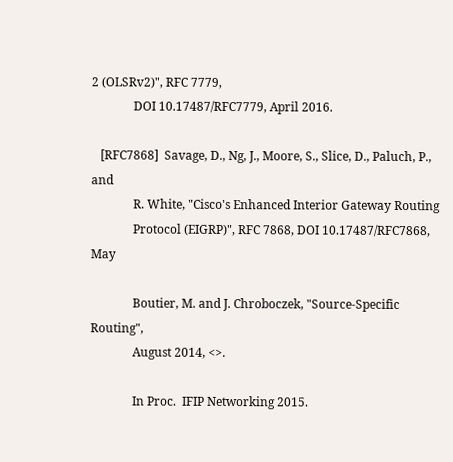2 (OLSRv2)", RFC 7779,
              DOI 10.17487/RFC7779, April 2016.

   [RFC7868]  Savage, D., Ng, J., Moore, S., Slice, D., Paluch, P., and
              R. White, "Cisco's Enhanced Interior Gateway Routing
              Protocol (EIGRP)", RFC 7868, DOI 10.17487/RFC7868, May

              Boutier, M. and J. Chroboczek, "Source-Specific Routing",
              August 2014, <>.

              In Proc.  IFIP Networking 2015.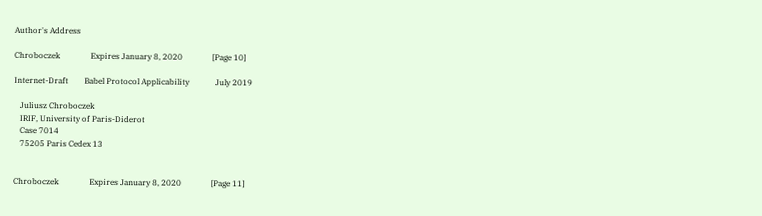Author's Address

Chroboczek               Expires January 8, 2020               [Page 10]

Internet-Draft        Babel Protocol Applicability             July 2019

   Juliusz Chroboczek
   IRIF, University of Paris-Diderot
   Case 7014
   75205 Paris Cedex 13


Chroboczek               Expires January 8, 2020               [Page 11]